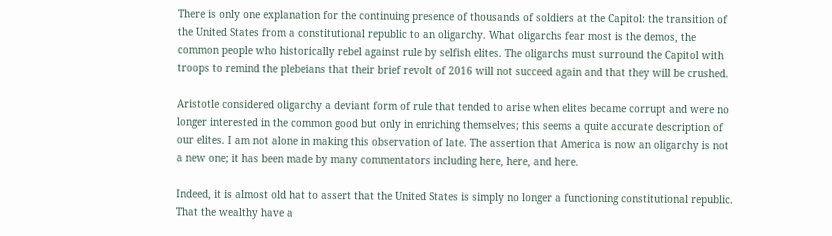There is only one explanation for the continuing presence of thousands of soldiers at the Capitol: the transition of the United States from a constitutional republic to an oligarchy. What oligarchs fear most is the demos, the common people who historically rebel against rule by selfish elites. The oligarchs must surround the Capitol with troops to remind the plebeians that their brief revolt of 2016 will not succeed again and that they will be crushed.

Aristotle considered oligarchy a deviant form of rule that tended to arise when elites became corrupt and were no longer interested in the common good but only in enriching themselves; this seems a quite accurate description of our elites. I am not alone in making this observation of late. The assertion that America is now an oligarchy is not a new one; it has been made by many commentators including here, here, and here.

Indeed, it is almost old hat to assert that the United States is simply no longer a functioning constitutional republic. That the wealthy have a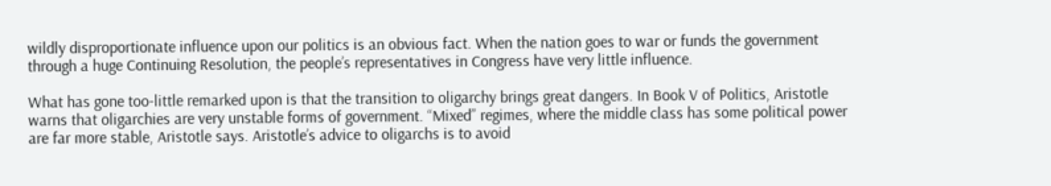wildly disproportionate influence upon our politics is an obvious fact. When the nation goes to war or funds the government through a huge Continuing Resolution, the people’s representatives in Congress have very little influence.

What has gone too-little remarked upon is that the transition to oligarchy brings great dangers. In Book V of Politics, Aristotle warns that oligarchies are very unstable forms of government. “Mixed” regimes, where the middle class has some political power are far more stable, Aristotle says. Aristotle’s advice to oligarchs is to avoid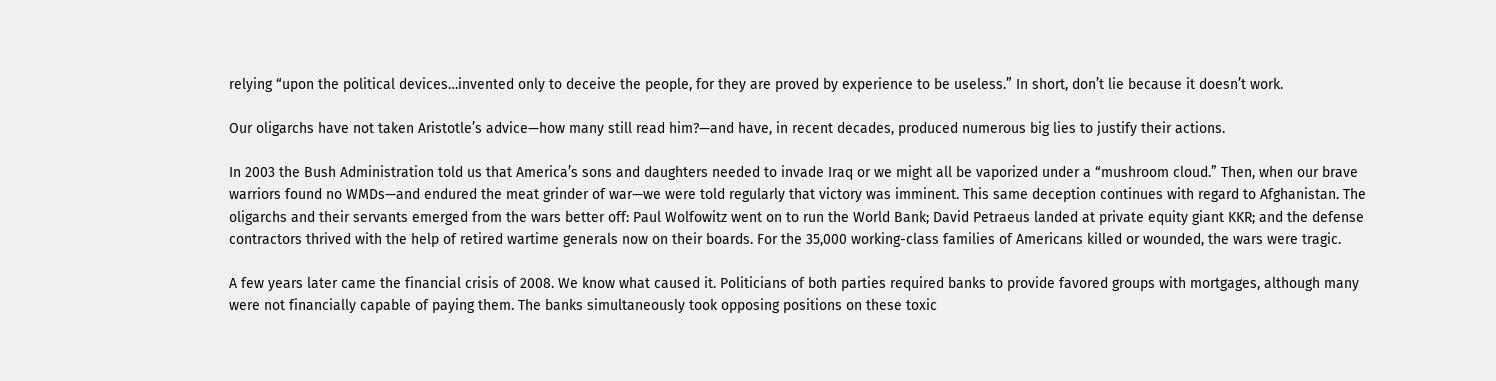relying “upon the political devices…invented only to deceive the people, for they are proved by experience to be useless.” In short, don’t lie because it doesn’t work.

Our oligarchs have not taken Aristotle’s advice—how many still read him?—and have, in recent decades, produced numerous big lies to justify their actions.

In 2003 the Bush Administration told us that America’s sons and daughters needed to invade Iraq or we might all be vaporized under a “mushroom cloud.” Then, when our brave warriors found no WMDs—and endured the meat grinder of war—we were told regularly that victory was imminent. This same deception continues with regard to Afghanistan. The oligarchs and their servants emerged from the wars better off: Paul Wolfowitz went on to run the World Bank; David Petraeus landed at private equity giant KKR; and the defense contractors thrived with the help of retired wartime generals now on their boards. For the 35,000 working-class families of Americans killed or wounded, the wars were tragic.

A few years later came the financial crisis of 2008. We know what caused it. Politicians of both parties required banks to provide favored groups with mortgages, although many were not financially capable of paying them. The banks simultaneously took opposing positions on these toxic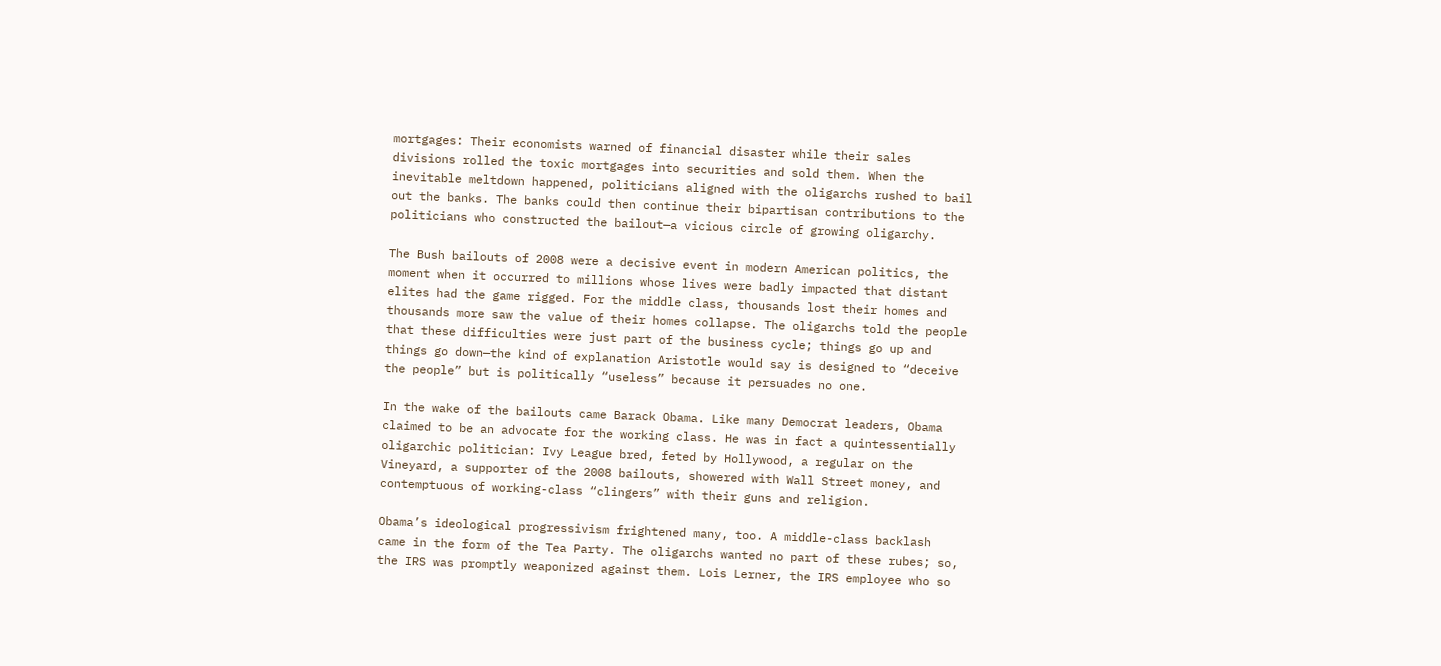mortgages: Their economists warned of financial disaster while their sales divisions rolled the toxic mortgages into securities and sold them. When the inevitable meltdown happened, politicians aligned with the oligarchs rushed to bail out the banks. The banks could then continue their bipartisan contributions to the politicians who constructed the bailout—a vicious circle of growing oligarchy.

The Bush bailouts of 2008 were a decisive event in modern American politics, the moment when it occurred to millions whose lives were badly impacted that distant elites had the game rigged. For the middle class, thousands lost their homes and thousands more saw the value of their homes collapse. The oligarchs told the people that these difficulties were just part of the business cycle; things go up and things go down—the kind of explanation Aristotle would say is designed to “deceive the people” but is politically “useless” because it persuades no one.

In the wake of the bailouts came Barack Obama. Like many Democrat leaders, Obama claimed to be an advocate for the working class. He was in fact a quintessentially oligarchic politician: Ivy League bred, feted by Hollywood, a regular on the Vineyard, a supporter of the 2008 bailouts, showered with Wall Street money, and contemptuous of working-class “clingers” with their guns and religion.

Obama’s ideological progressivism frightened many, too. A middle-class backlash came in the form of the Tea Party. The oligarchs wanted no part of these rubes; so, the IRS was promptly weaponized against them. Lois Lerner, the IRS employee who so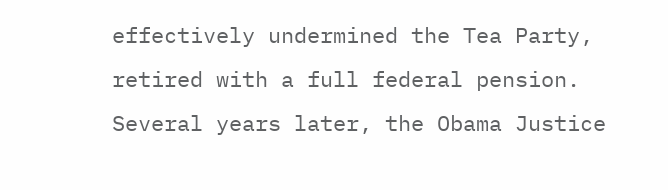effectively undermined the Tea Party, retired with a full federal pension. Several years later, the Obama Justice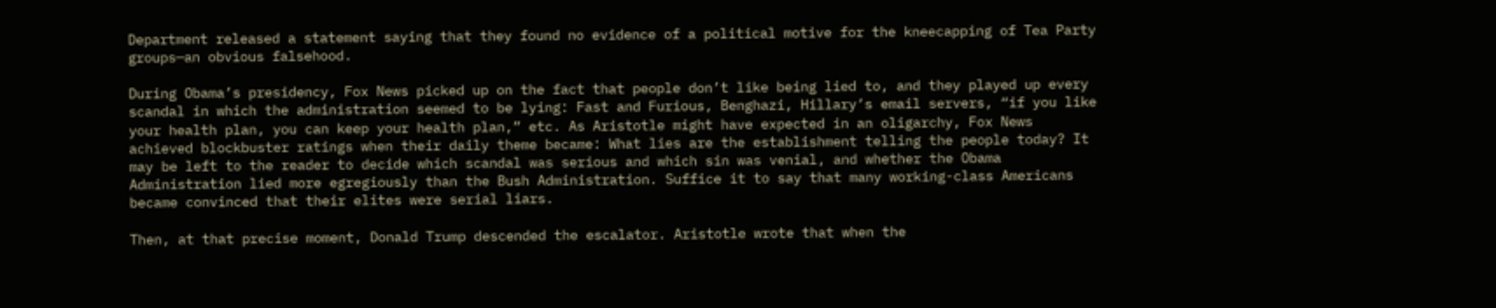Department released a statement saying that they found no evidence of a political motive for the kneecapping of Tea Party groups—an obvious falsehood.

During Obama’s presidency, Fox News picked up on the fact that people don’t like being lied to, and they played up every scandal in which the administration seemed to be lying: Fast and Furious, Benghazi, Hillary’s email servers, “if you like your health plan, you can keep your health plan,” etc. As Aristotle might have expected in an oligarchy, Fox News achieved blockbuster ratings when their daily theme became: What lies are the establishment telling the people today? It may be left to the reader to decide which scandal was serious and which sin was venial, and whether the Obama Administration lied more egregiously than the Bush Administration. Suffice it to say that many working-class Americans became convinced that their elites were serial liars.

Then, at that precise moment, Donald Trump descended the escalator. Aristotle wrote that when the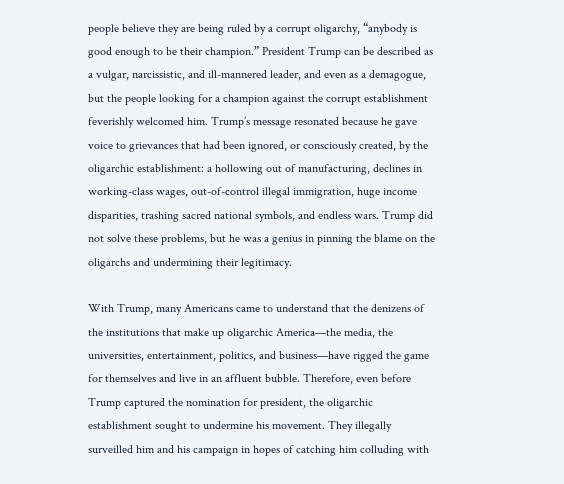people believe they are being ruled by a corrupt oligarchy, “anybody is good enough to be their champion.” President Trump can be described as a vulgar, narcissistic, and ill-mannered leader, and even as a demagogue, but the people looking for a champion against the corrupt establishment feverishly welcomed him. Trump’s message resonated because he gave voice to grievances that had been ignored, or consciously created, by the oligarchic establishment: a hollowing out of manufacturing, declines in working-class wages, out-of-control illegal immigration, huge income disparities, trashing sacred national symbols, and endless wars. Trump did not solve these problems, but he was a genius in pinning the blame on the oligarchs and undermining their legitimacy.

With Trump, many Americans came to understand that the denizens of the institutions that make up oligarchic America—the media, the universities, entertainment, politics, and business—have rigged the game for themselves and live in an affluent bubble. Therefore, even before Trump captured the nomination for president, the oligarchic establishment sought to undermine his movement. They illegally surveilled him and his campaign in hopes of catching him colluding with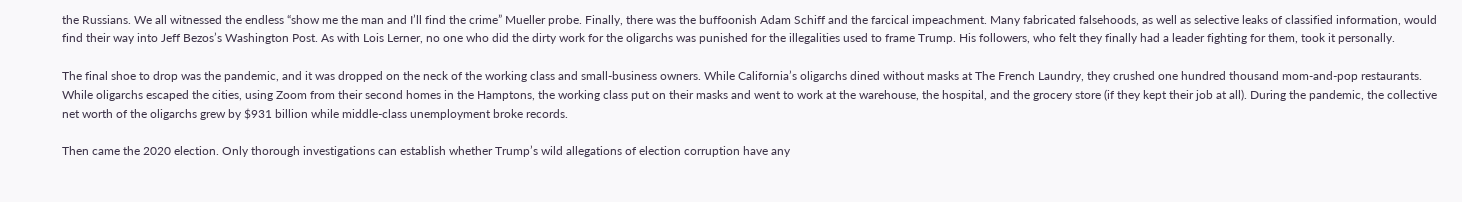the Russians. We all witnessed the endless “show me the man and I’ll find the crime” Mueller probe. Finally, there was the buffoonish Adam Schiff and the farcical impeachment. Many fabricated falsehoods, as well as selective leaks of classified information, would find their way into Jeff Bezos’s Washington Post. As with Lois Lerner, no one who did the dirty work for the oligarchs was punished for the illegalities used to frame Trump. His followers, who felt they finally had a leader fighting for them, took it personally.

The final shoe to drop was the pandemic, and it was dropped on the neck of the working class and small-business owners. While California’s oligarchs dined without masks at The French Laundry, they crushed one hundred thousand mom-and-pop restaurants. While oligarchs escaped the cities, using Zoom from their second homes in the Hamptons, the working class put on their masks and went to work at the warehouse, the hospital, and the grocery store (if they kept their job at all). During the pandemic, the collective net worth of the oligarchs grew by $931 billion while middle-class unemployment broke records.

Then came the 2020 election. Only thorough investigations can establish whether Trump’s wild allegations of election corruption have any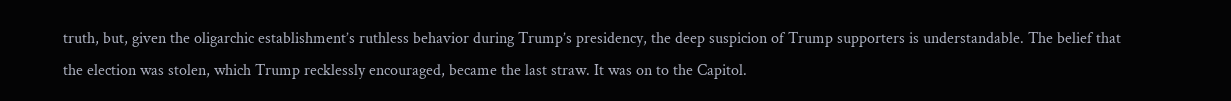truth, but, given the oligarchic establishment’s ruthless behavior during Trump’s presidency, the deep suspicion of Trump supporters is understandable. The belief that the election was stolen, which Trump recklessly encouraged, became the last straw. It was on to the Capitol.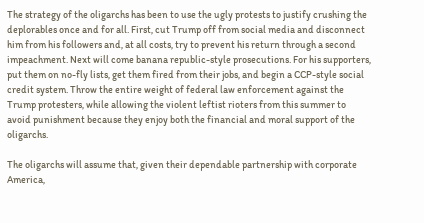The strategy of the oligarchs has been to use the ugly protests to justify crushing the deplorables once and for all. First, cut Trump off from social media and disconnect him from his followers and, at all costs, try to prevent his return through a second impeachment. Next will come banana republic-style prosecutions. For his supporters, put them on no-fly lists, get them fired from their jobs, and begin a CCP-style social credit system. Throw the entire weight of federal law enforcement against the Trump protesters, while allowing the violent leftist rioters from this summer to avoid punishment because they enjoy both the financial and moral support of the oligarchs.

The oligarchs will assume that, given their dependable partnership with corporate America,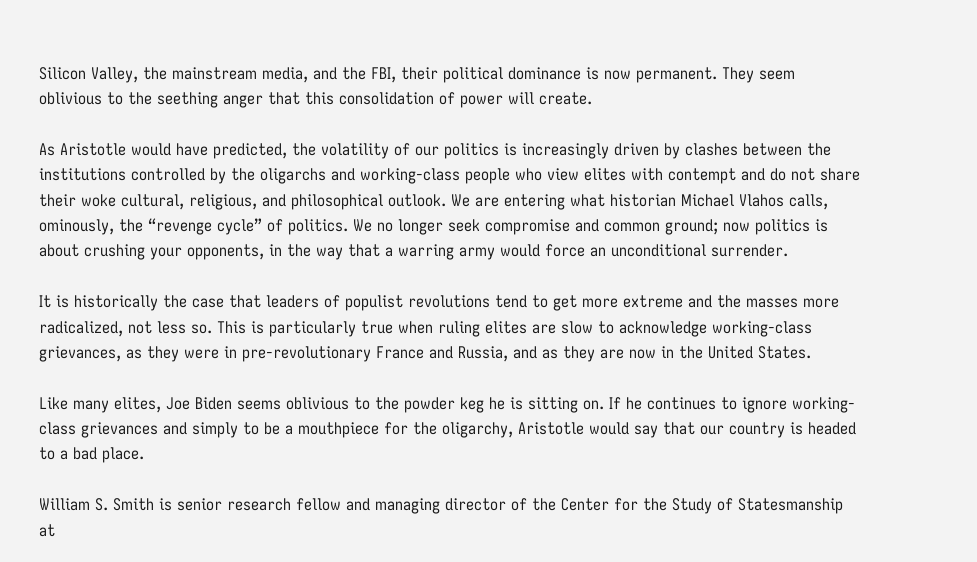Silicon Valley, the mainstream media, and the FBI, their political dominance is now permanent. They seem oblivious to the seething anger that this consolidation of power will create.

As Aristotle would have predicted, the volatility of our politics is increasingly driven by clashes between the institutions controlled by the oligarchs and working-class people who view elites with contempt and do not share their woke cultural, religious, and philosophical outlook. We are entering what historian Michael Vlahos calls, ominously, the “revenge cycle” of politics. We no longer seek compromise and common ground; now politics is about crushing your opponents, in the way that a warring army would force an unconditional surrender.

It is historically the case that leaders of populist revolutions tend to get more extreme and the masses more radicalized, not less so. This is particularly true when ruling elites are slow to acknowledge working-class grievances, as they were in pre-revolutionary France and Russia, and as they are now in the United States.

Like many elites, Joe Biden seems oblivious to the powder keg he is sitting on. If he continues to ignore working-class grievances and simply to be a mouthpiece for the oligarchy, Aristotle would say that our country is headed to a bad place.

William S. Smith is senior research fellow and managing director of the Center for the Study of Statesmanship at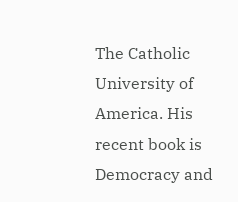The Catholic University of America. His recent book is Democracy and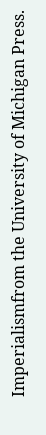Imperialismfrom the University of Michigan Press.